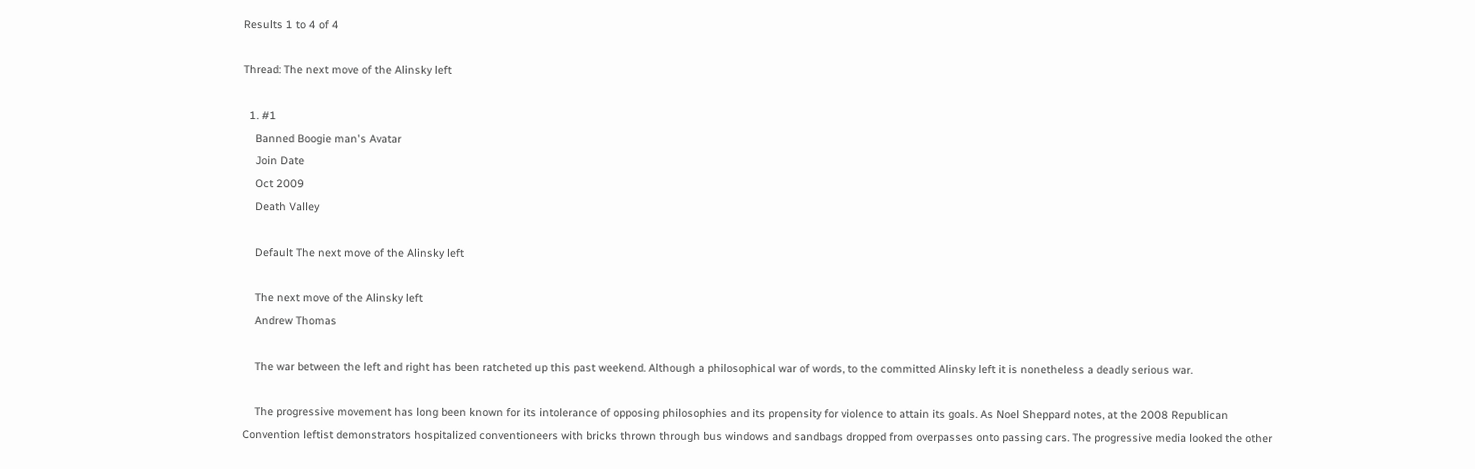Results 1 to 4 of 4

Thread: The next move of the Alinsky left

  1. #1
    Banned Boogie man's Avatar
    Join Date
    Oct 2009
    Death Valley

    Default The next move of the Alinsky left

    The next move of the Alinsky left
    Andrew Thomas

    The war between the left and right has been ratcheted up this past weekend. Although a philosophical war of words, to the committed Alinsky left it is nonetheless a deadly serious war.

    The progressive movement has long been known for its intolerance of opposing philosophies and its propensity for violence to attain its goals. As Noel Sheppard notes, at the 2008 Republican Convention leftist demonstrators hospitalized conventioneers with bricks thrown through bus windows and sandbags dropped from overpasses onto passing cars. The progressive media looked the other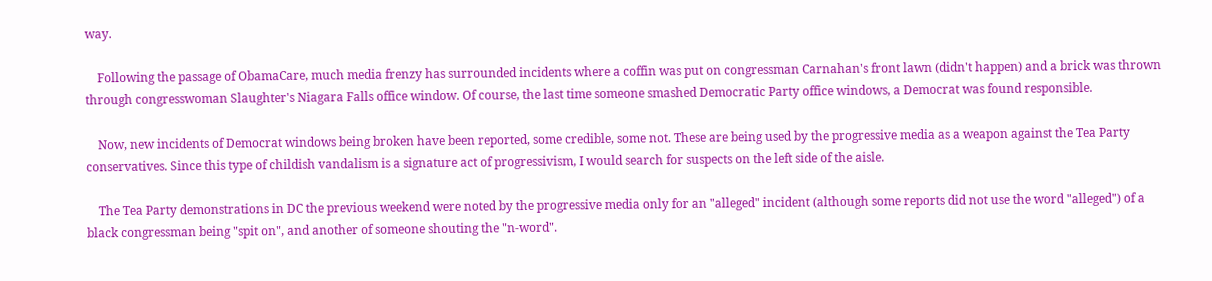way.

    Following the passage of ObamaCare, much media frenzy has surrounded incidents where a coffin was put on congressman Carnahan's front lawn (didn't happen) and a brick was thrown through congresswoman Slaughter's Niagara Falls office window. Of course, the last time someone smashed Democratic Party office windows, a Democrat was found responsible.

    Now, new incidents of Democrat windows being broken have been reported, some credible, some not. These are being used by the progressive media as a weapon against the Tea Party conservatives. Since this type of childish vandalism is a signature act of progressivism, I would search for suspects on the left side of the aisle.

    The Tea Party demonstrations in DC the previous weekend were noted by the progressive media only for an "alleged" incident (although some reports did not use the word "alleged") of a black congressman being "spit on", and another of someone shouting the "n-word".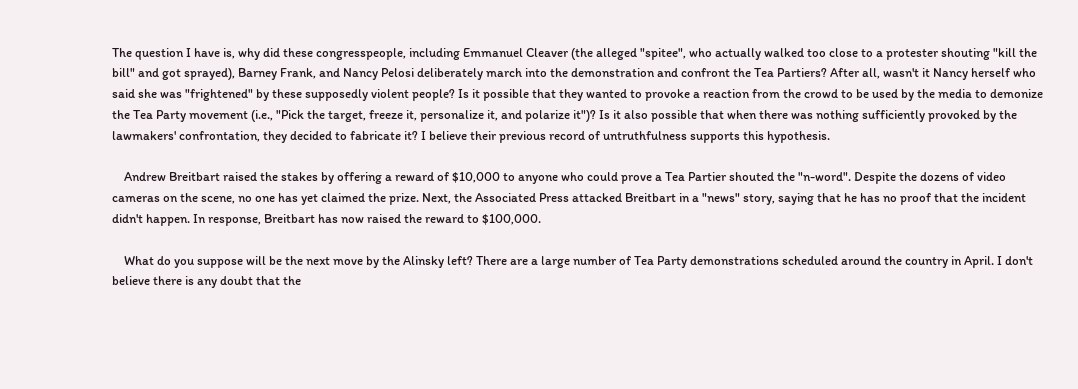The question I have is, why did these congresspeople, including Emmanuel Cleaver (the alleged "spitee", who actually walked too close to a protester shouting "kill the bill" and got sprayed), Barney Frank, and Nancy Pelosi deliberately march into the demonstration and confront the Tea Partiers? After all, wasn't it Nancy herself who said she was "frightened" by these supposedly violent people? Is it possible that they wanted to provoke a reaction from the crowd to be used by the media to demonize the Tea Party movement (i.e., "Pick the target, freeze it, personalize it, and polarize it")? Is it also possible that when there was nothing sufficiently provoked by the lawmakers' confrontation, they decided to fabricate it? I believe their previous record of untruthfulness supports this hypothesis.

    Andrew Breitbart raised the stakes by offering a reward of $10,000 to anyone who could prove a Tea Partier shouted the "n-word". Despite the dozens of video cameras on the scene, no one has yet claimed the prize. Next, the Associated Press attacked Breitbart in a "news" story, saying that he has no proof that the incident didn't happen. In response, Breitbart has now raised the reward to $100,000.

    What do you suppose will be the next move by the Alinsky left? There are a large number of Tea Party demonstrations scheduled around the country in April. I don't believe there is any doubt that the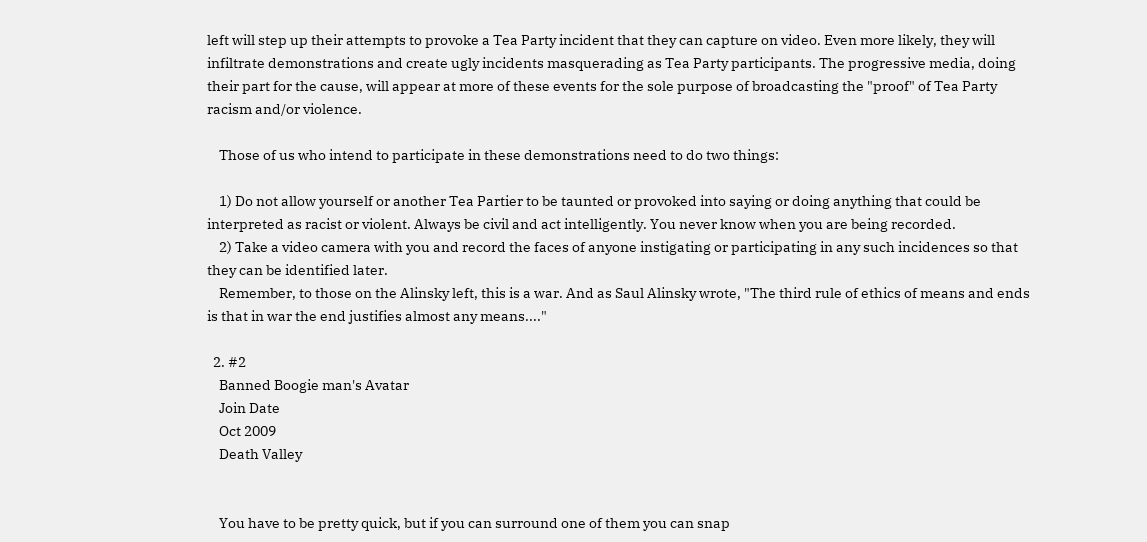left will step up their attempts to provoke a Tea Party incident that they can capture on video. Even more likely, they will infiltrate demonstrations and create ugly incidents masquerading as Tea Party participants. The progressive media, doing their part for the cause, will appear at more of these events for the sole purpose of broadcasting the "proof" of Tea Party racism and/or violence.

    Those of us who intend to participate in these demonstrations need to do two things:

    1) Do not allow yourself or another Tea Partier to be taunted or provoked into saying or doing anything that could be interpreted as racist or violent. Always be civil and act intelligently. You never know when you are being recorded.
    2) Take a video camera with you and record the faces of anyone instigating or participating in any such incidences so that they can be identified later.
    Remember, to those on the Alinsky left, this is a war. And as Saul Alinsky wrote, "The third rule of ethics of means and ends is that in war the end justifies almost any means...."

  2. #2
    Banned Boogie man's Avatar
    Join Date
    Oct 2009
    Death Valley


    You have to be pretty quick, but if you can surround one of them you can snap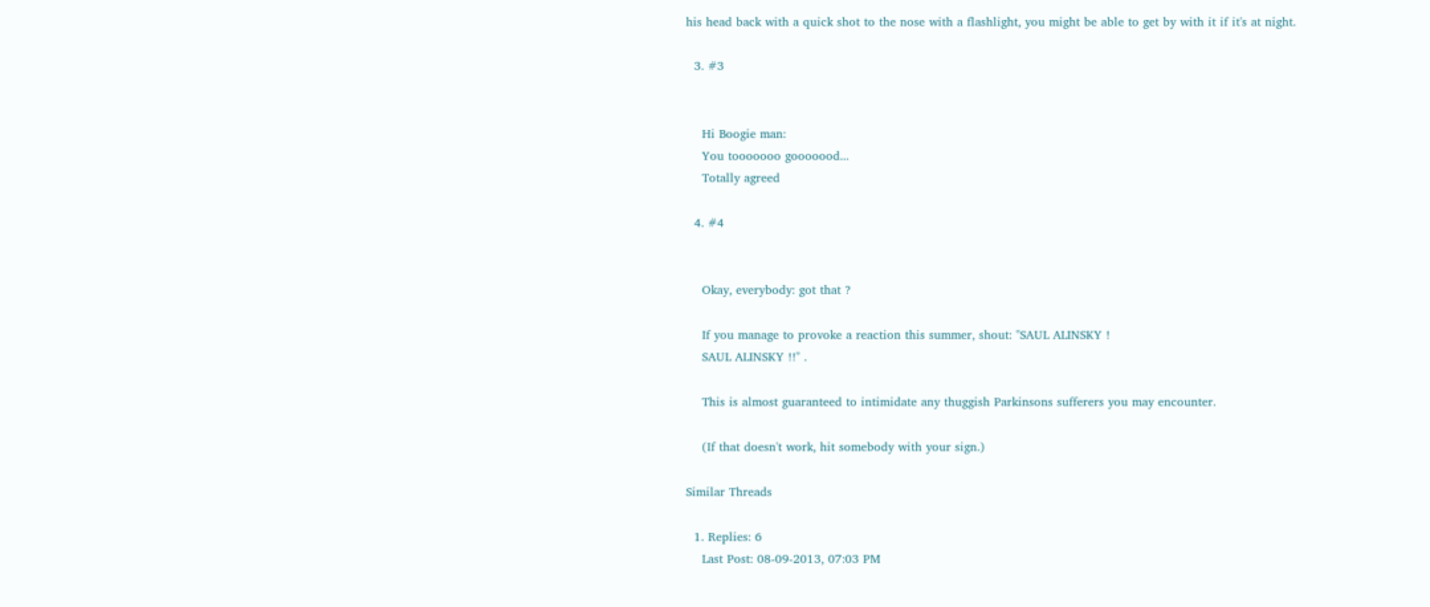his head back with a quick shot to the nose with a flashlight, you might be able to get by with it if it's at night.

  3. #3


    Hi Boogie man:
    You tooooooo gooooood...
    Totally agreed

  4. #4


    Okay, everybody: got that ?

    If you manage to provoke a reaction this summer, shout: "SAUL ALINSKY !
    SAUL ALINSKY !!" .

    This is almost guaranteed to intimidate any thuggish Parkinsons sufferers you may encounter.

    (If that doesn't work, hit somebody with your sign.)

Similar Threads

  1. Replies: 6
    Last Post: 08-09-2013, 07:03 PM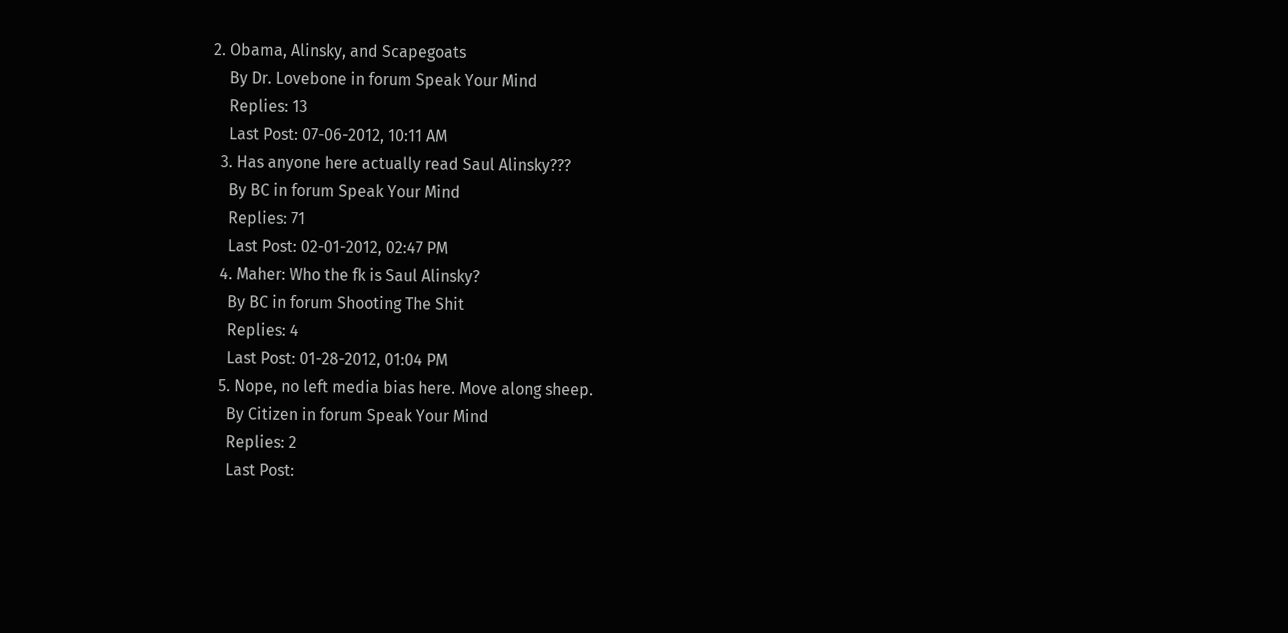2. Obama, Alinsky, and Scapegoats
    By Dr. Lovebone in forum Speak Your Mind
    Replies: 13
    Last Post: 07-06-2012, 10:11 AM
  3. Has anyone here actually read Saul Alinsky???
    By BC in forum Speak Your Mind
    Replies: 71
    Last Post: 02-01-2012, 02:47 PM
  4. Maher: Who the fk is Saul Alinsky?
    By BC in forum Shooting The Shit
    Replies: 4
    Last Post: 01-28-2012, 01:04 PM
  5. Nope, no left media bias here. Move along sheep.
    By Citizen in forum Speak Your Mind
    Replies: 2
    Last Post: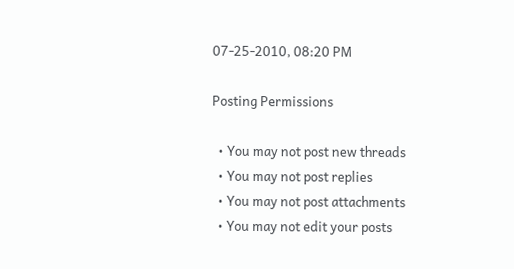07-25-2010, 08:20 PM

Posting Permissions

  • You may not post new threads
  • You may not post replies
  • You may not post attachments
  • You may not edit your posts